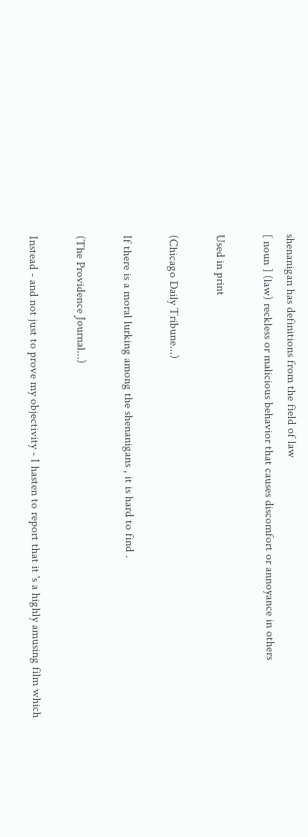shenanigan has definitions from the field of law
[ noun ] (law) reckless or malicious behavior that causes discomfort or annoyance in others

Used in print

(Chicago Daily Tribune...)

If there is a moral lurking among the shenanigans , it is hard to find .

(The Providence Journal...)

Instead - and not just to prove my objectivity - I hasten to report that it 's a highly amusing film which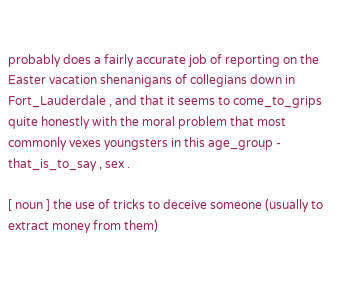probably does a fairly accurate job of reporting on the Easter vacation shenanigans of collegians down in Fort_Lauderdale , and that it seems to come_to_grips quite honestly with the moral problem that most commonly vexes youngsters in this age_group - that_is_to_say , sex .

[ noun ] the use of tricks to deceive someone (usually to extract money from them)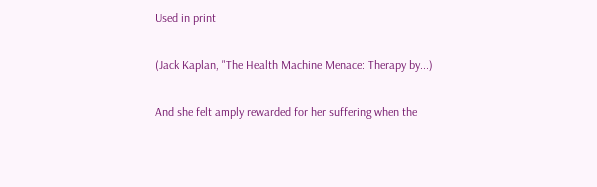Used in print

(Jack Kaplan, "The Health Machine Menace: Therapy by...)

And she felt amply rewarded for her suffering when the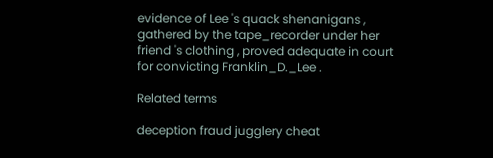evidence of Lee 's quack shenanigans , gathered by the tape_recorder under her friend 's clothing , proved adequate in court for convicting Franklin_D._Lee .

Related terms

deception fraud jugglery cheat